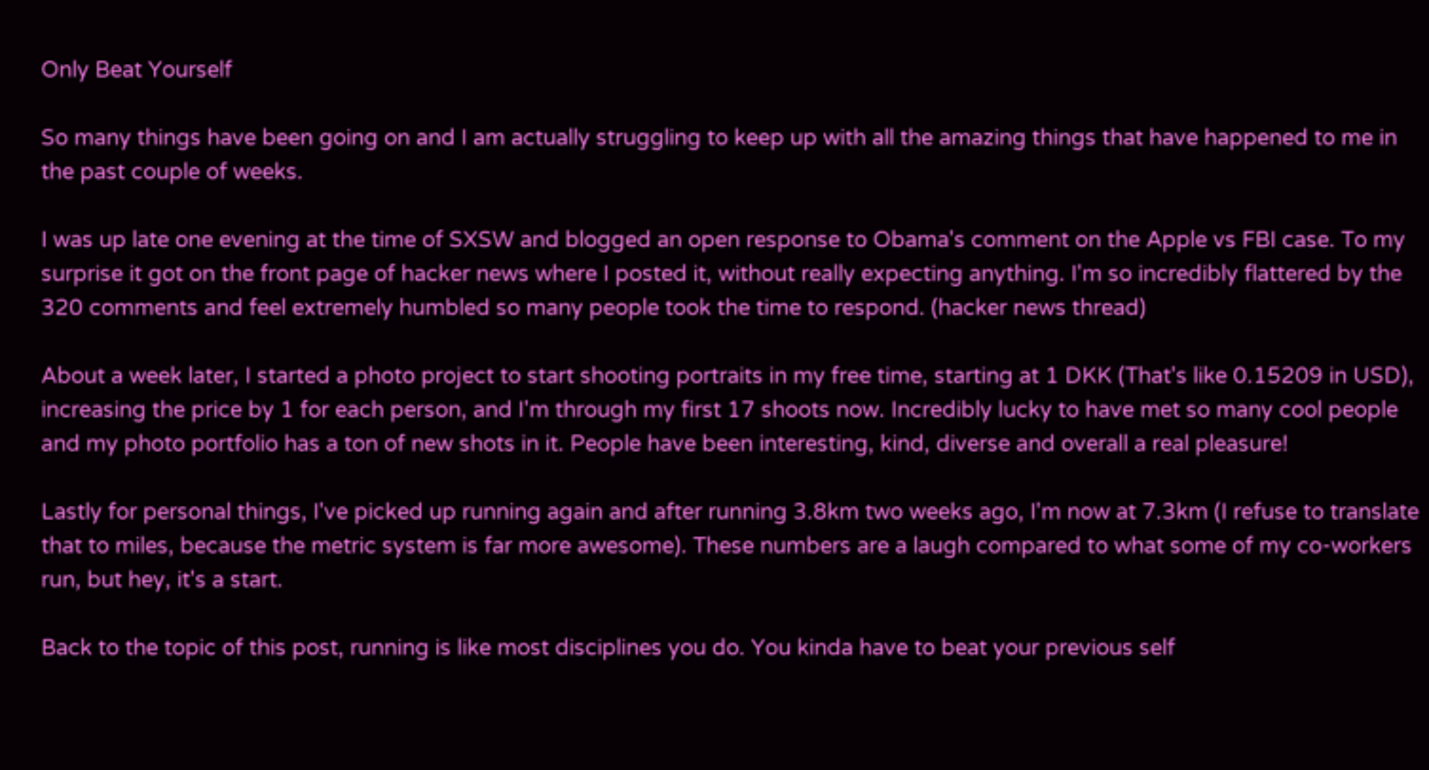Only Beat Yourself

So many things have been going on and I am actually struggling to keep up with all the amazing things that have happened to me in the past couple of weeks.

I was up late one evening at the time of SXSW and blogged an open response to Obama's comment on the Apple vs FBI case. To my surprise it got on the front page of hacker news where I posted it, without really expecting anything. I'm so incredibly flattered by the 320 comments and feel extremely humbled so many people took the time to respond. (hacker news thread)

About a week later, I started a photo project to start shooting portraits in my free time, starting at 1 DKK (That's like 0.15209 in USD), increasing the price by 1 for each person, and I'm through my first 17 shoots now. Incredibly lucky to have met so many cool people and my photo portfolio has a ton of new shots in it. People have been interesting, kind, diverse and overall a real pleasure!

Lastly for personal things, I've picked up running again and after running 3.8km two weeks ago, I'm now at 7.3km (I refuse to translate that to miles, because the metric system is far more awesome). These numbers are a laugh compared to what some of my co-workers run, but hey, it's a start.

Back to the topic of this post, running is like most disciplines you do. You kinda have to beat your previous self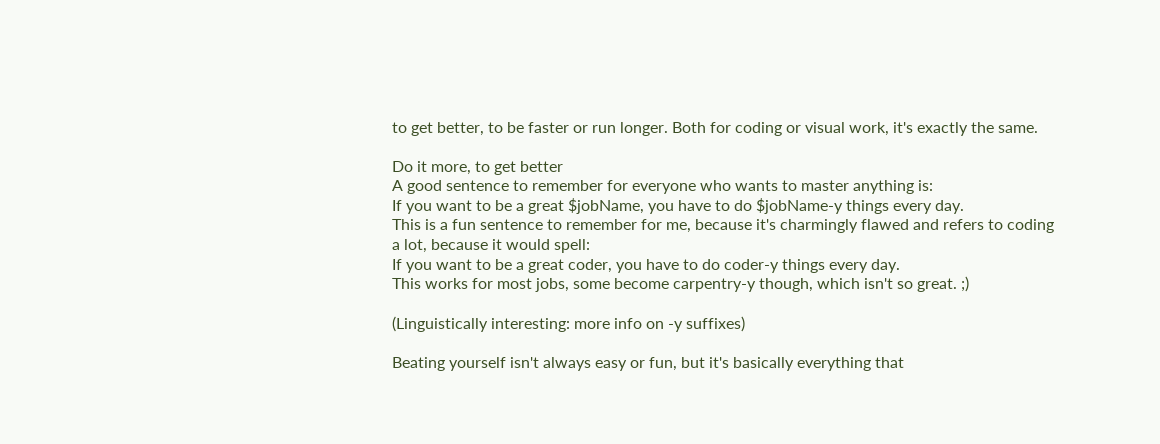to get better, to be faster or run longer. Both for coding or visual work, it's exactly the same.

Do it more, to get better
A good sentence to remember for everyone who wants to master anything is:
If you want to be a great $jobName, you have to do $jobName-y things every day.
This is a fun sentence to remember for me, because it's charmingly flawed and refers to coding a lot, because it would spell:
If you want to be a great coder, you have to do coder-y things every day.
This works for most jobs, some become carpentry-y though, which isn't so great. ;)

(Linguistically interesting: more info on -y suffixes)

Beating yourself isn't always easy or fun, but it's basically everything that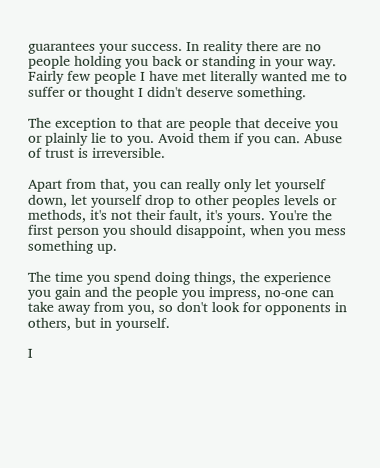guarantees your success. In reality there are no people holding you back or standing in your way. Fairly few people I have met literally wanted me to suffer or thought I didn't deserve something.

The exception to that are people that deceive you or plainly lie to you. Avoid them if you can. Abuse of trust is irreversible.

Apart from that, you can really only let yourself down, let yourself drop to other peoples levels or methods, it's not their fault, it's yours. You're the first person you should disappoint, when you mess something up.

The time you spend doing things, the experience you gain and the people you impress, no-one can take away from you, so don't look for opponents in others, but in yourself.

I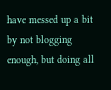have messed up a bit by not blogging enough, but doing all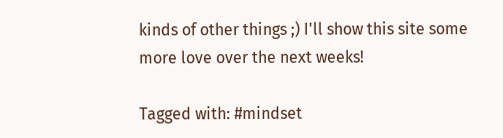kinds of other things ;) I'll show this site some more love over the next weeks!

Tagged with: #mindset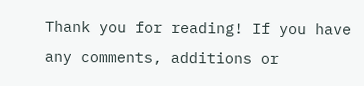Thank you for reading! If you have any comments, additions or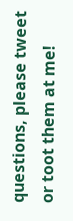questions, please tweet or toot them at me!